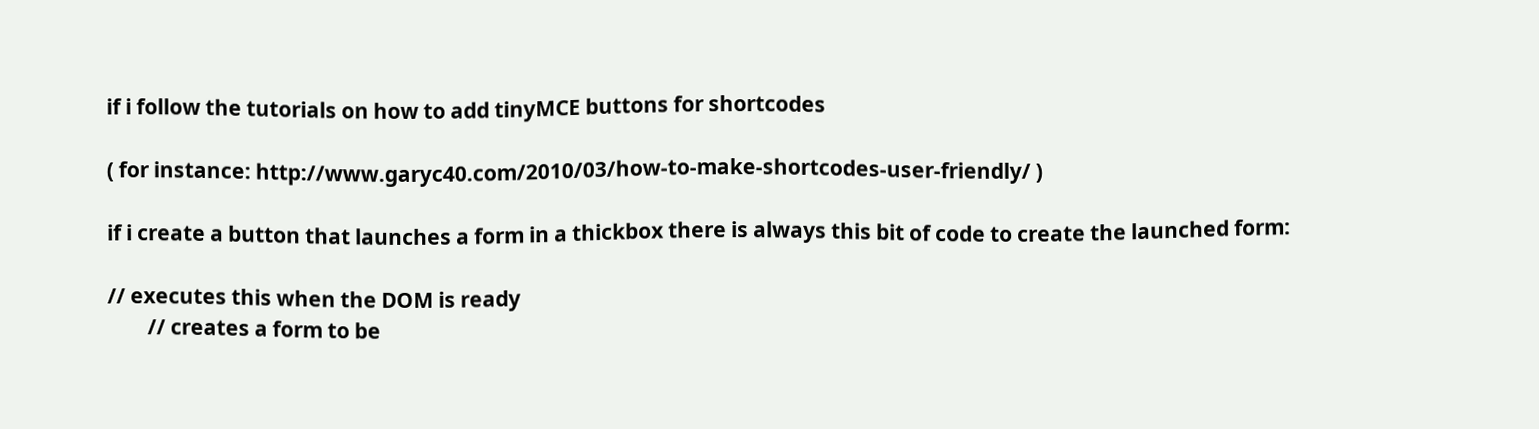if i follow the tutorials on how to add tinyMCE buttons for shortcodes

( for instance: http://www.garyc40.com/2010/03/how-to-make-shortcodes-user-friendly/ )

if i create a button that launches a form in a thickbox there is always this bit of code to create the launched form:

// executes this when the DOM is ready
        // creates a form to be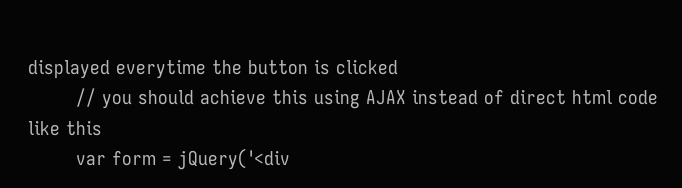displayed everytime the button is clicked
        // you should achieve this using AJAX instead of direct html code like this
        var form = jQuery('<div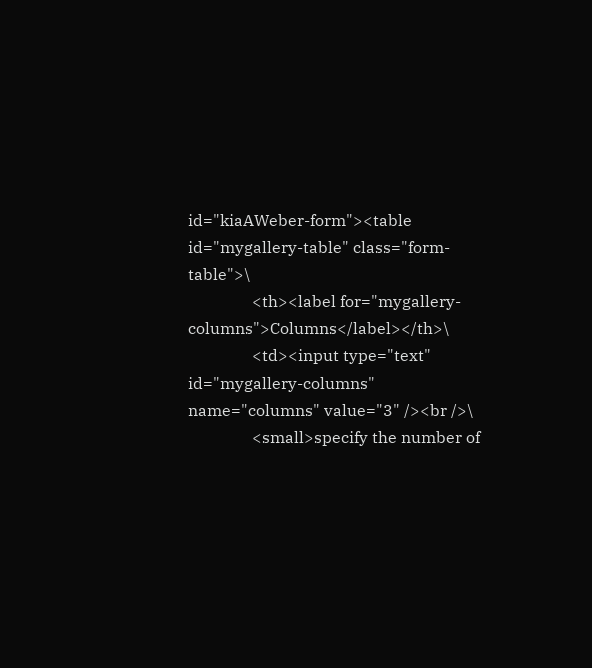id="kiaAWeber-form"><table id="mygallery-table" class="form-table">\
                <th><label for="mygallery-columns">Columns</label></th>\
                <td><input type="text" id="mygallery-columns" name="columns" value="3" /><br />\
                <small>specify the number of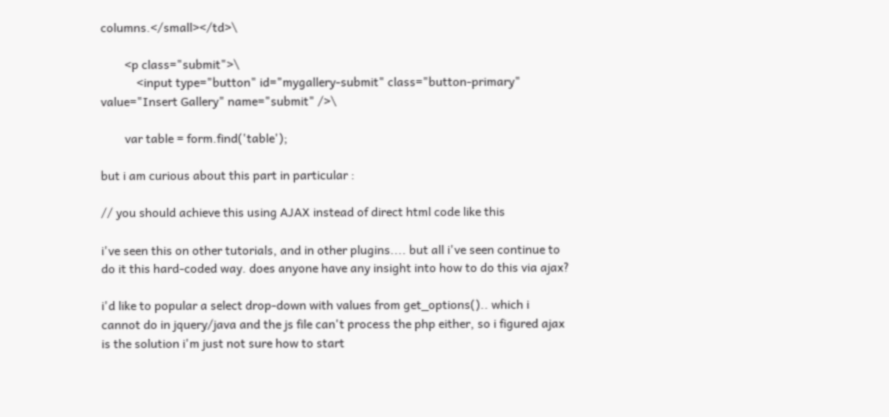columns.</small></td>\

        <p class="submit">\
            <input type="button" id="mygallery-submit" class="button-primary" value="Insert Gallery" name="submit" />\

        var table = form.find('table');

but i am curious about this part in particular :

// you should achieve this using AJAX instead of direct html code like this

i've seen this on other tutorials, and in other plugins.... but all i've seen continue to do it this hard-coded way. does anyone have any insight into how to do this via ajax?

i'd like to popular a select drop-down with values from get_options().. which i cannot do in jquery/java and the js file can't process the php either, so i figured ajax is the solution i'm just not sure how to start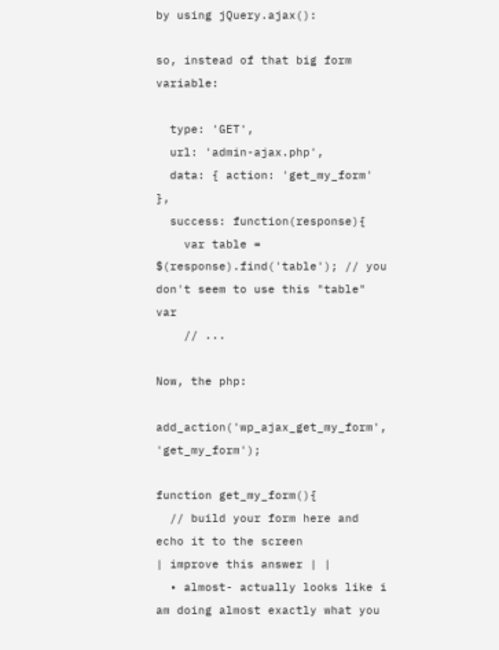by using jQuery.ajax():

so, instead of that big form variable:

  type: 'GET',
  url: 'admin-ajax.php',
  data: { action: 'get_my_form' },
  success: function(response){
    var table = $(response).find('table'); // you don't seem to use this "table" var
    // ...

Now, the php:

add_action('wp_ajax_get_my_form',  'get_my_form');

function get_my_form(){
  // build your form here and echo it to the screen
| improve this answer | |
  • almost- actually looks like i am doing almost exactly what you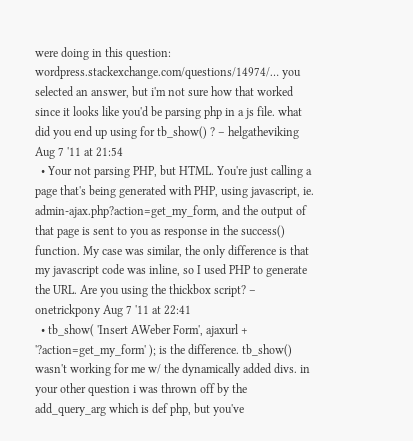were doing in this question: wordpress.stackexchange.com/questions/14974/… you selected an answer, but i'm not sure how that worked since it looks like you'd be parsing php in a js file. what did you end up using for tb_show() ? – helgatheviking Aug 7 '11 at 21:54
  • Your not parsing PHP, but HTML. You're just calling a page that's being generated with PHP, using javascript, ie. admin-ajax.php?action=get_my_form, and the output of that page is sent to you as response in the success() function. My case was similar, the only difference is that my javascript code was inline, so I used PHP to generate the URL. Are you using the thickbox script? – onetrickpony Aug 7 '11 at 22:41
  • tb_show( 'Insert AWeber Form', ajaxurl + '?action=get_my_form' ); is the difference. tb_show() wasn't working for me w/ the dynamically added divs. in your other question i was thrown off by the add_query_arg which is def php, but you've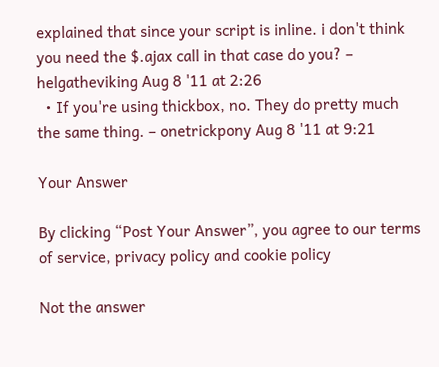explained that since your script is inline. i don't think you need the $.ajax call in that case do you? – helgatheviking Aug 8 '11 at 2:26
  • If you're using thickbox, no. They do pretty much the same thing. – onetrickpony Aug 8 '11 at 9:21

Your Answer

By clicking “Post Your Answer”, you agree to our terms of service, privacy policy and cookie policy

Not the answer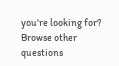you're looking for? Browse other questions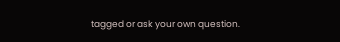tagged or ask your own question.